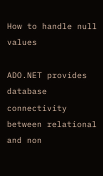How to handle null values

ADO.NET provides database connectivity between relational and non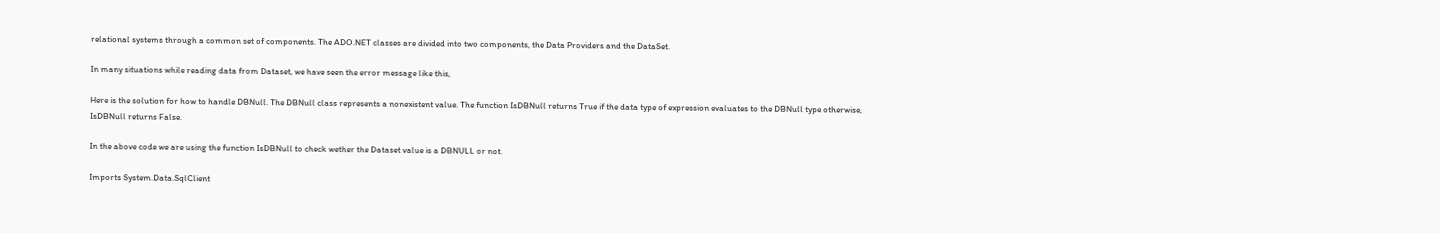relational systems through a common set of components. The ADO.NET classes are divided into two components, the Data Providers and the DataSet.

In many situations while reading data from Dataset, we have seen the error message like this,

Here is the solution for how to handle DBNull. The DBNull class represents a nonexistent value. The function IsDBNull returns True if the data type of expression evaluates to the DBNull type otherwise, IsDBNull returns False.

In the above code we are using the function IsDBNull to check wether the Dataset value is a DBNULL or not.

Imports System.Data.SqlClient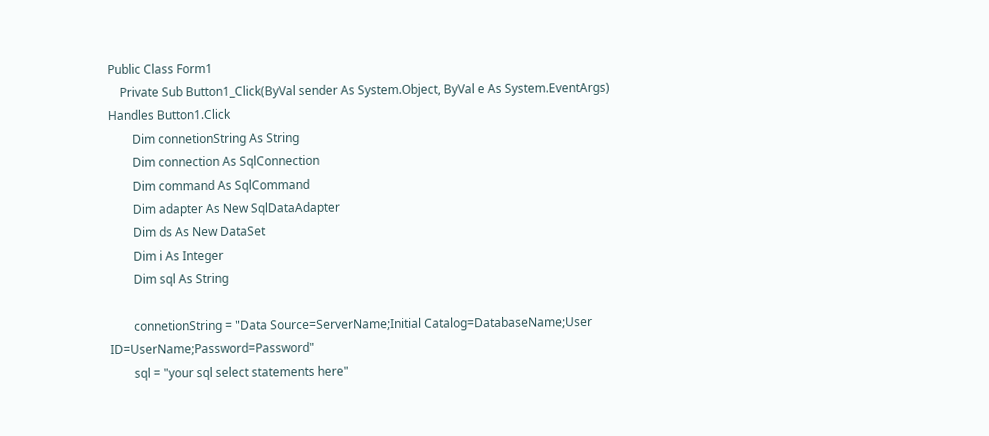Public Class Form1
    Private Sub Button1_Click(ByVal sender As System.Object, ByVal e As System.EventArgs) Handles Button1.Click
        Dim connetionString As String
        Dim connection As SqlConnection
        Dim command As SqlCommand
        Dim adapter As New SqlDataAdapter
        Dim ds As New DataSet
        Dim i As Integer
        Dim sql As String

        connetionString = "Data Source=ServerName;Initial Catalog=DatabaseName;User ID=UserName;Password=Password"
        sql = "your sql select statements here"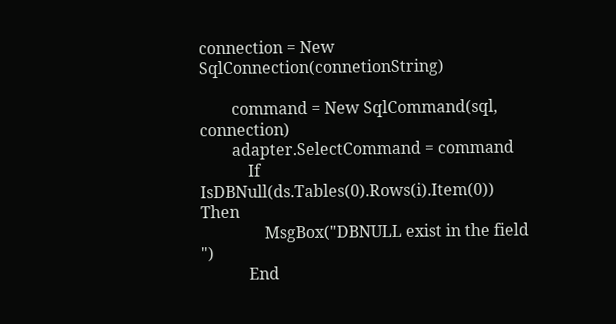connection = New SqlConnection(connetionString)

        command = New SqlCommand(sql, connection)
        adapter.SelectCommand = command
            If IsDBNull(ds.Tables(0).Rows(i).Item(0)) Then
                MsgBox("DBNULL exist in the field ")
            End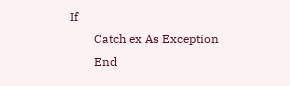If
        Catch ex As Exception
        End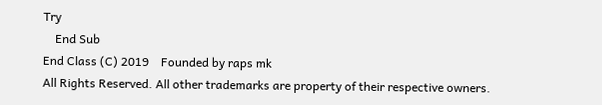Try
    End Sub
End Class (C) 2019    Founded by raps mk
All Rights Reserved. All other trademarks are property of their respective owners.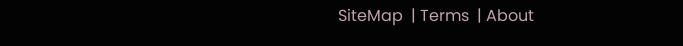SiteMap  | Terms  | About